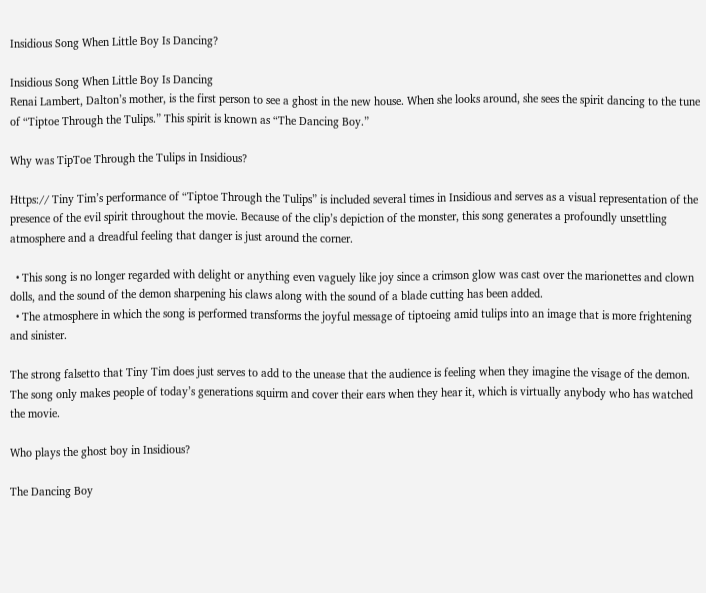Insidious Song When Little Boy Is Dancing?

Insidious Song When Little Boy Is Dancing
Renai Lambert, Dalton’s mother, is the first person to see a ghost in the new house. When she looks around, she sees the spirit dancing to the tune of “Tiptoe Through the Tulips.” This spirit is known as “The Dancing Boy.”

Why was TipToe Through the Tulips in Insidious?

Https:// Tiny Tim’s performance of “Tiptoe Through the Tulips” is included several times in Insidious and serves as a visual representation of the presence of the evil spirit throughout the movie. Because of the clip’s depiction of the monster, this song generates a profoundly unsettling atmosphere and a dreadful feeling that danger is just around the corner.

  • This song is no longer regarded with delight or anything even vaguely like joy since a crimson glow was cast over the marionettes and clown dolls, and the sound of the demon sharpening his claws along with the sound of a blade cutting has been added.
  • The atmosphere in which the song is performed transforms the joyful message of tiptoeing amid tulips into an image that is more frightening and sinister.

The strong falsetto that Tiny Tim does just serves to add to the unease that the audience is feeling when they imagine the visage of the demon. The song only makes people of today’s generations squirm and cover their ears when they hear it, which is virtually anybody who has watched the movie.

Who plays the ghost boy in Insidious?

The Dancing Boy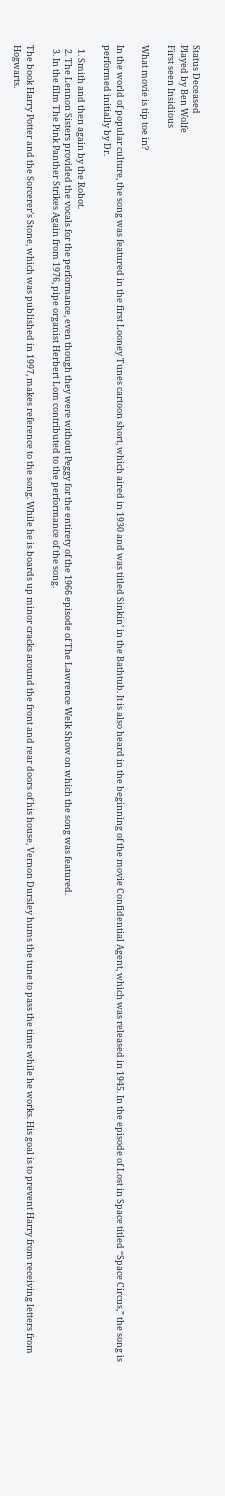Status Deceased
Played by Ben Wolfe
First seen Insidious

What movie is tip toe in?

In the world of popular culture, the song was featured in the first Looney Tunes cartoon short, which aired in 1930 and was titled Sinkin’ in the Bathtub. It is also heard in the beginning of the movie Confidential Agent, which was released in 1945. In the episode of Lost in Space titled “Space Circus,” the song is performed initially by Dr.

  1. Smith and then again by the Robot.
  2. The Lennon Sisters provided the vocals for the performance, even though they were without Peggy for the entirety of the 1966 episode of The Lawrence Welk Show on which the song was featured.
  3. In the film The Pink Panther Strikes Again from 1976, pipe organist Herbert Lom contributed to the performance of the song.

The book Harry Potter and the Sorcerer’s Stone, which was published in 1997, makes reference to the song. While he is boards up minor cracks around the front and rear doors of his house, Vernon Dursley hums the tune to pass the time while he works. His goal is to prevent Harry from receiving letters from Hogwarts.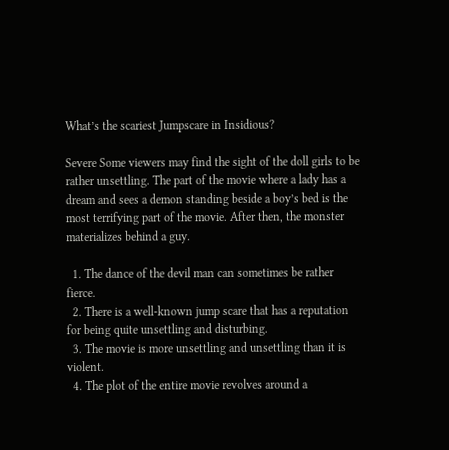What’s the scariest Jumpscare in Insidious?

Severe Some viewers may find the sight of the doll girls to be rather unsettling. The part of the movie where a lady has a dream and sees a demon standing beside a boy’s bed is the most terrifying part of the movie. After then, the monster materializes behind a guy.

  1. The dance of the devil man can sometimes be rather fierce.
  2. There is a well-known jump scare that has a reputation for being quite unsettling and disturbing.
  3. The movie is more unsettling and unsettling than it is violent.
  4. The plot of the entire movie revolves around a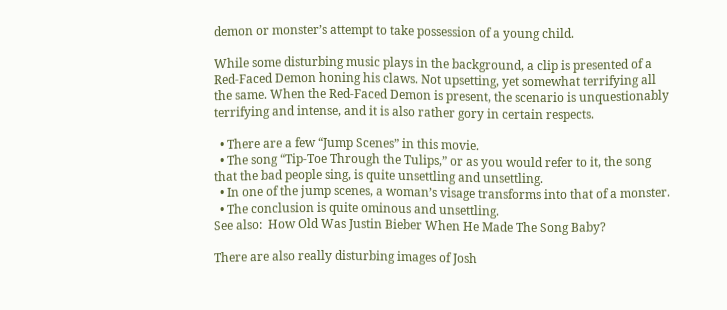demon or monster’s attempt to take possession of a young child.

While some disturbing music plays in the background, a clip is presented of a Red-Faced Demon honing his claws. Not upsetting, yet somewhat terrifying all the same. When the Red-Faced Demon is present, the scenario is unquestionably terrifying and intense, and it is also rather gory in certain respects.

  • There are a few “Jump Scenes” in this movie.
  • The song “Tip-Toe Through the Tulips,” or as you would refer to it, the song that the bad people sing, is quite unsettling and unsettling.
  • In one of the jump scenes, a woman’s visage transforms into that of a monster.
  • The conclusion is quite ominous and unsettling.
See also:  How Old Was Justin Bieber When He Made The Song Baby?

There are also really disturbing images of Josh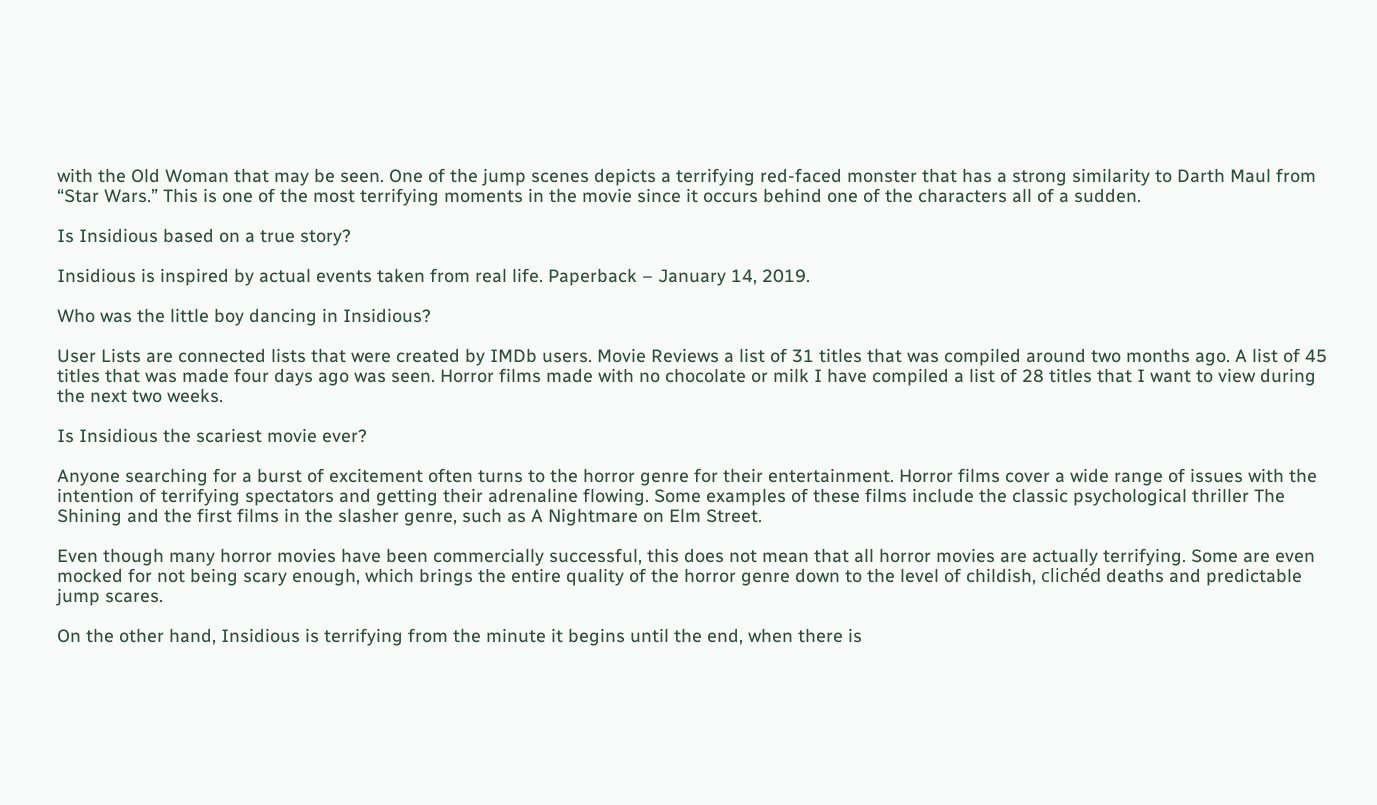with the Old Woman that may be seen. One of the jump scenes depicts a terrifying red-faced monster that has a strong similarity to Darth Maul from “Star Wars.” This is one of the most terrifying moments in the movie since it occurs behind one of the characters all of a sudden.

Is Insidious based on a true story?

Insidious is inspired by actual events taken from real life. Paperback – January 14, 2019.

Who was the little boy dancing in Insidious?

User Lists are connected lists that were created by IMDb users. Movie Reviews a list of 31 titles that was compiled around two months ago. A list of 45 titles that was made four days ago was seen. Horror films made with no chocolate or milk I have compiled a list of 28 titles that I want to view during the next two weeks.

Is Insidious the scariest movie ever?

Anyone searching for a burst of excitement often turns to the horror genre for their entertainment. Horror films cover a wide range of issues with the intention of terrifying spectators and getting their adrenaline flowing. Some examples of these films include the classic psychological thriller The Shining and the first films in the slasher genre, such as A Nightmare on Elm Street.

Even though many horror movies have been commercially successful, this does not mean that all horror movies are actually terrifying. Some are even mocked for not being scary enough, which brings the entire quality of the horror genre down to the level of childish, clichéd deaths and predictable jump scares.

On the other hand, Insidious is terrifying from the minute it begins until the end, when there is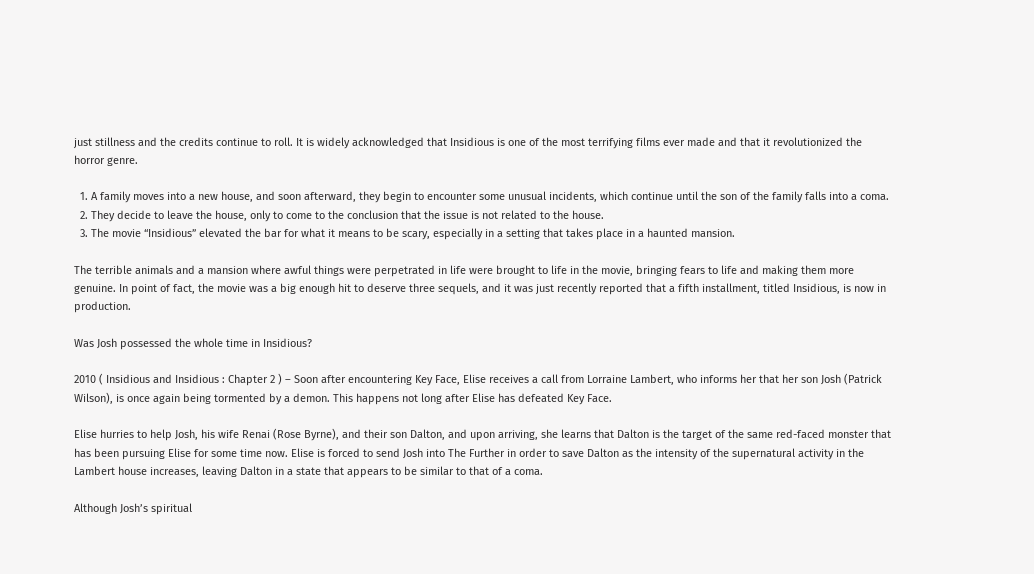just stillness and the credits continue to roll. It is widely acknowledged that Insidious is one of the most terrifying films ever made and that it revolutionized the horror genre.

  1. A family moves into a new house, and soon afterward, they begin to encounter some unusual incidents, which continue until the son of the family falls into a coma.
  2. They decide to leave the house, only to come to the conclusion that the issue is not related to the house.
  3. The movie “Insidious” elevated the bar for what it means to be scary, especially in a setting that takes place in a haunted mansion.

The terrible animals and a mansion where awful things were perpetrated in life were brought to life in the movie, bringing fears to life and making them more genuine. In point of fact, the movie was a big enough hit to deserve three sequels, and it was just recently reported that a fifth installment, titled Insidious, is now in production.

Was Josh possessed the whole time in Insidious?

2010 ( Insidious and Insidious : Chapter 2 ) – Soon after encountering Key Face, Elise receives a call from Lorraine Lambert, who informs her that her son Josh (Patrick Wilson), is once again being tormented by a demon. This happens not long after Elise has defeated Key Face.

Elise hurries to help Josh, his wife Renai (Rose Byrne), and their son Dalton, and upon arriving, she learns that Dalton is the target of the same red-faced monster that has been pursuing Elise for some time now. Elise is forced to send Josh into The Further in order to save Dalton as the intensity of the supernatural activity in the Lambert house increases, leaving Dalton in a state that appears to be similar to that of a coma.

Although Josh’s spiritual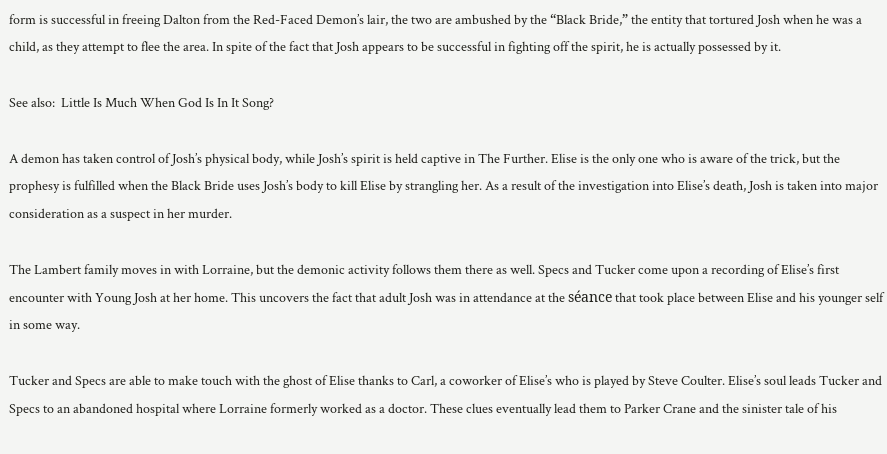form is successful in freeing Dalton from the Red-Faced Demon’s lair, the two are ambushed by the “Black Bride,” the entity that tortured Josh when he was a child, as they attempt to flee the area. In spite of the fact that Josh appears to be successful in fighting off the spirit, he is actually possessed by it.

See also:  Little Is Much When God Is In It Song?

A demon has taken control of Josh’s physical body, while Josh’s spirit is held captive in The Further. Elise is the only one who is aware of the trick, but the prophesy is fulfilled when the Black Bride uses Josh’s body to kill Elise by strangling her. As a result of the investigation into Elise’s death, Josh is taken into major consideration as a suspect in her murder.

The Lambert family moves in with Lorraine, but the demonic activity follows them there as well. Specs and Tucker come upon a recording of Elise’s first encounter with Young Josh at her home. This uncovers the fact that adult Josh was in attendance at the séance that took place between Elise and his younger self in some way.

Tucker and Specs are able to make touch with the ghost of Elise thanks to Carl, a coworker of Elise’s who is played by Steve Coulter. Elise’s soul leads Tucker and Specs to an abandoned hospital where Lorraine formerly worked as a doctor. These clues eventually lead them to Parker Crane and the sinister tale of his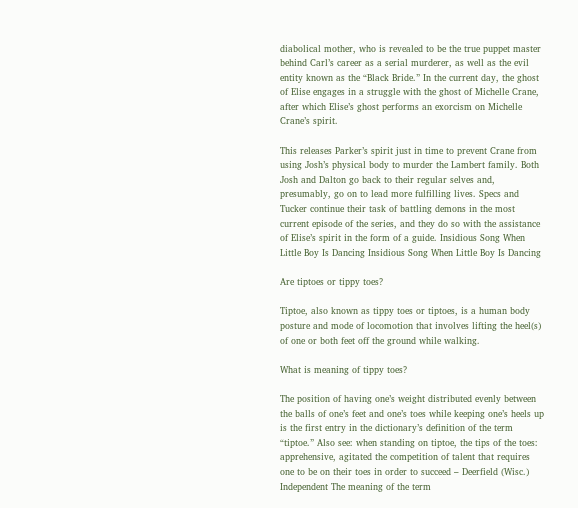diabolical mother, who is revealed to be the true puppet master behind Carl’s career as a serial murderer, as well as the evil entity known as the “Black Bride.” In the current day, the ghost of Elise engages in a struggle with the ghost of Michelle Crane, after which Elise’s ghost performs an exorcism on Michelle Crane’s spirit.

This releases Parker’s spirit just in time to prevent Crane from using Josh’s physical body to murder the Lambert family. Both Josh and Dalton go back to their regular selves and, presumably, go on to lead more fulfilling lives. Specs and Tucker continue their task of battling demons in the most current episode of the series, and they do so with the assistance of Elise’s spirit in the form of a guide. Insidious Song When Little Boy Is Dancing Insidious Song When Little Boy Is Dancing

Are tiptoes or tippy toes?

Tiptoe, also known as tippy toes or tiptoes, is a human body posture and mode of locomotion that involves lifting the heel(s) of one or both feet off the ground while walking.

What is meaning of tippy toes?

The position of having one’s weight distributed evenly between the balls of one’s feet and one’s toes while keeping one’s heels up is the first entry in the dictionary’s definition of the term “tiptoe.” Also see: when standing on tiptoe, the tips of the toes: apprehensive, agitated the competition of talent that requires one to be on their toes in order to succeed – Deerfield (Wisc.) Independent The meaning of the term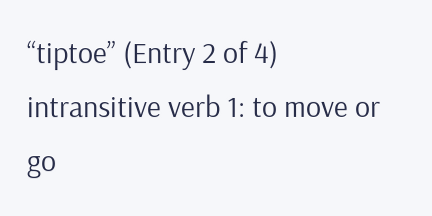“tiptoe” (Entry 2 of 4) intransitive verb 1: to move or go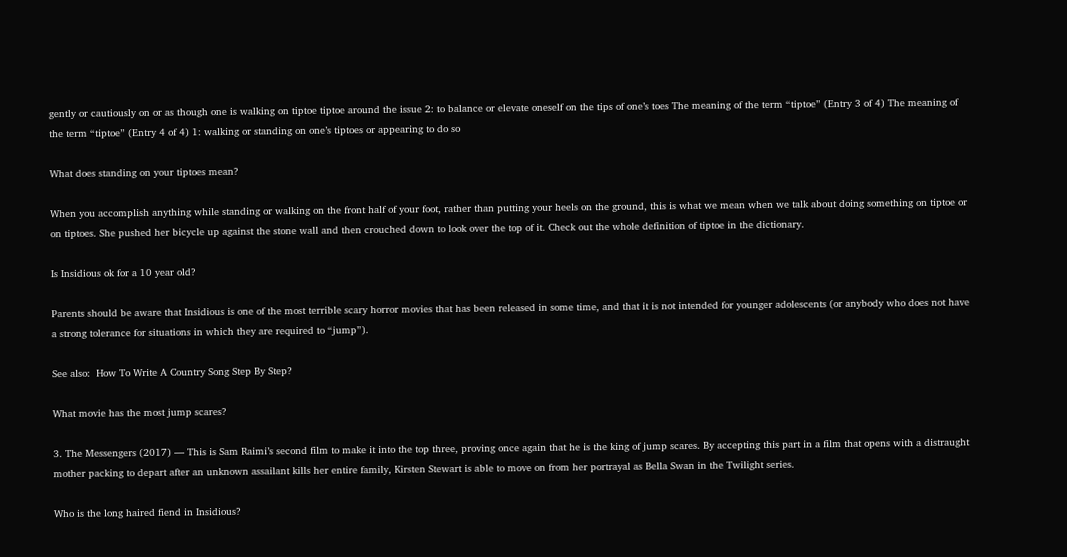gently or cautiously on or as though one is walking on tiptoe tiptoe around the issue 2: to balance or elevate oneself on the tips of one’s toes The meaning of the term “tiptoe” (Entry 3 of 4) The meaning of the term “tiptoe” (Entry 4 of 4) 1: walking or standing on one’s tiptoes or appearing to do so

What does standing on your tiptoes mean?

When you accomplish anything while standing or walking on the front half of your foot, rather than putting your heels on the ground, this is what we mean when we talk about doing something on tiptoe or on tiptoes. She pushed her bicycle up against the stone wall and then crouched down to look over the top of it. Check out the whole definition of tiptoe in the dictionary.

Is Insidious ok for a 10 year old?

Parents should be aware that Insidious is one of the most terrible scary horror movies that has been released in some time, and that it is not intended for younger adolescents (or anybody who does not have a strong tolerance for situations in which they are required to “jump”).

See also:  How To Write A Country Song Step By Step?

What movie has the most jump scares?

3. The Messengers (2017) — This is Sam Raimi’s second film to make it into the top three, proving once again that he is the king of jump scares. By accepting this part in a film that opens with a distraught mother packing to depart after an unknown assailant kills her entire family, Kirsten Stewart is able to move on from her portrayal as Bella Swan in the Twilight series.

Who is the long haired fiend in Insidious?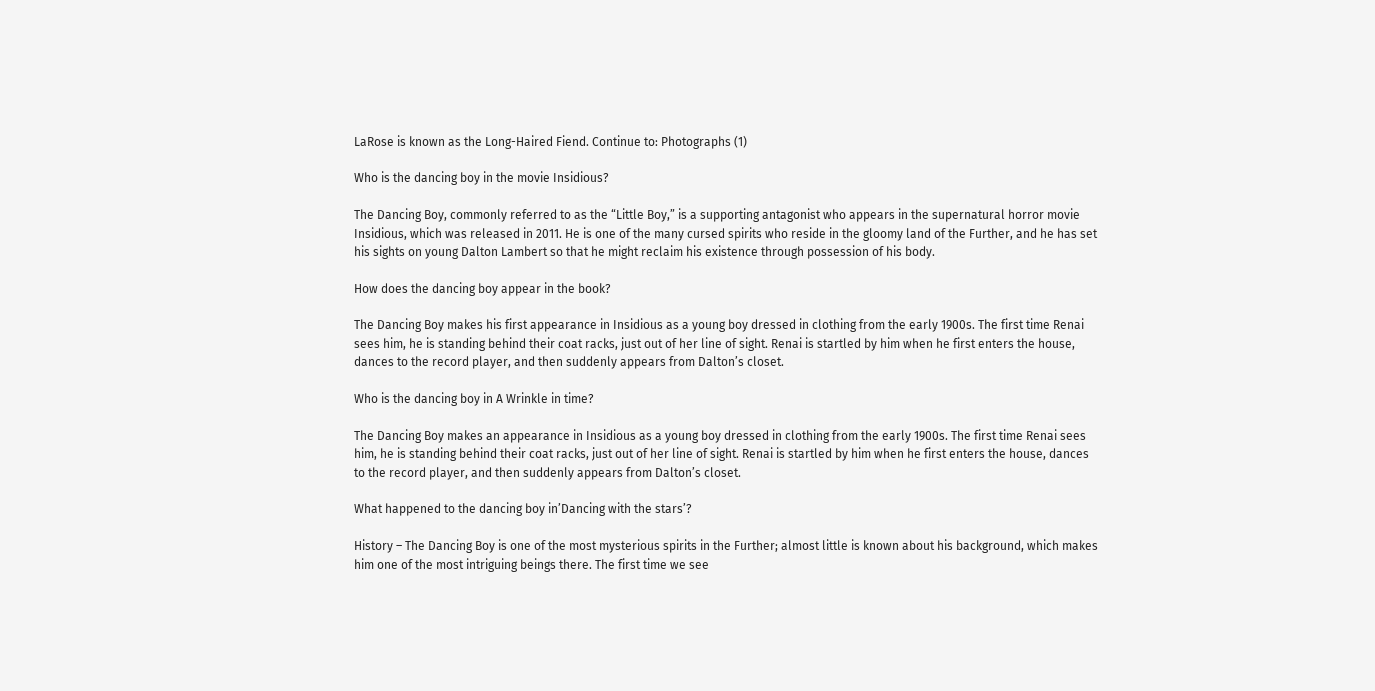LaRose is known as the Long-Haired Fiend. Continue to: Photographs (1)

Who is the dancing boy in the movie Insidious?

The Dancing Boy, commonly referred to as the “Little Boy,” is a supporting antagonist who appears in the supernatural horror movie Insidious, which was released in 2011. He is one of the many cursed spirits who reside in the gloomy land of the Further, and he has set his sights on young Dalton Lambert so that he might reclaim his existence through possession of his body.

How does the dancing boy appear in the book?

The Dancing Boy makes his first appearance in Insidious as a young boy dressed in clothing from the early 1900s. The first time Renai sees him, he is standing behind their coat racks, just out of her line of sight. Renai is startled by him when he first enters the house, dances to the record player, and then suddenly appears from Dalton’s closet.

Who is the dancing boy in A Wrinkle in time?

The Dancing Boy makes an appearance in Insidious as a young boy dressed in clothing from the early 1900s. The first time Renai sees him, he is standing behind their coat racks, just out of her line of sight. Renai is startled by him when he first enters the house, dances to the record player, and then suddenly appears from Dalton’s closet.

What happened to the dancing boy in’Dancing with the stars’?

History – The Dancing Boy is one of the most mysterious spirits in the Further; almost little is known about his background, which makes him one of the most intriguing beings there. The first time we see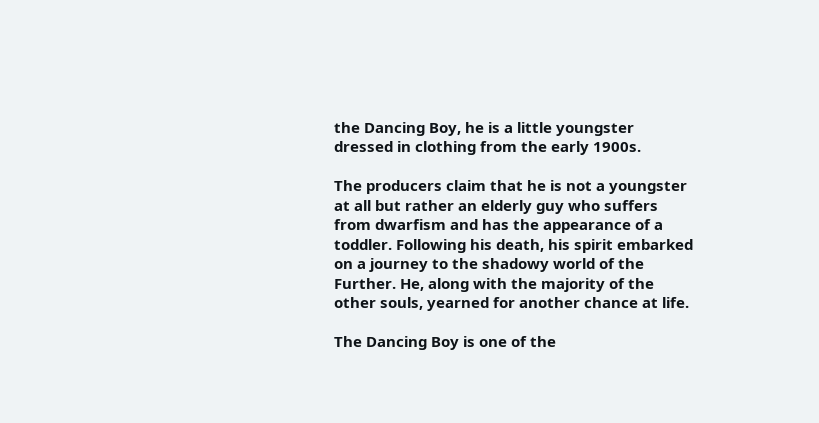the Dancing Boy, he is a little youngster dressed in clothing from the early 1900s.

The producers claim that he is not a youngster at all but rather an elderly guy who suffers from dwarfism and has the appearance of a toddler. Following his death, his spirit embarked on a journey to the shadowy world of the Further. He, along with the majority of the other souls, yearned for another chance at life.

The Dancing Boy is one of the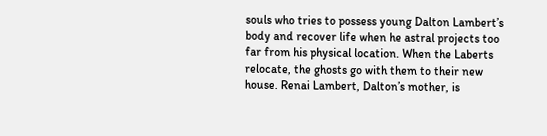souls who tries to possess young Dalton Lambert’s body and recover life when he astral projects too far from his physical location. When the Laberts relocate, the ghosts go with them to their new house. Renai Lambert, Dalton’s mother, is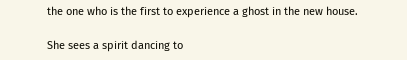the one who is the first to experience a ghost in the new house.

She sees a spirit dancing to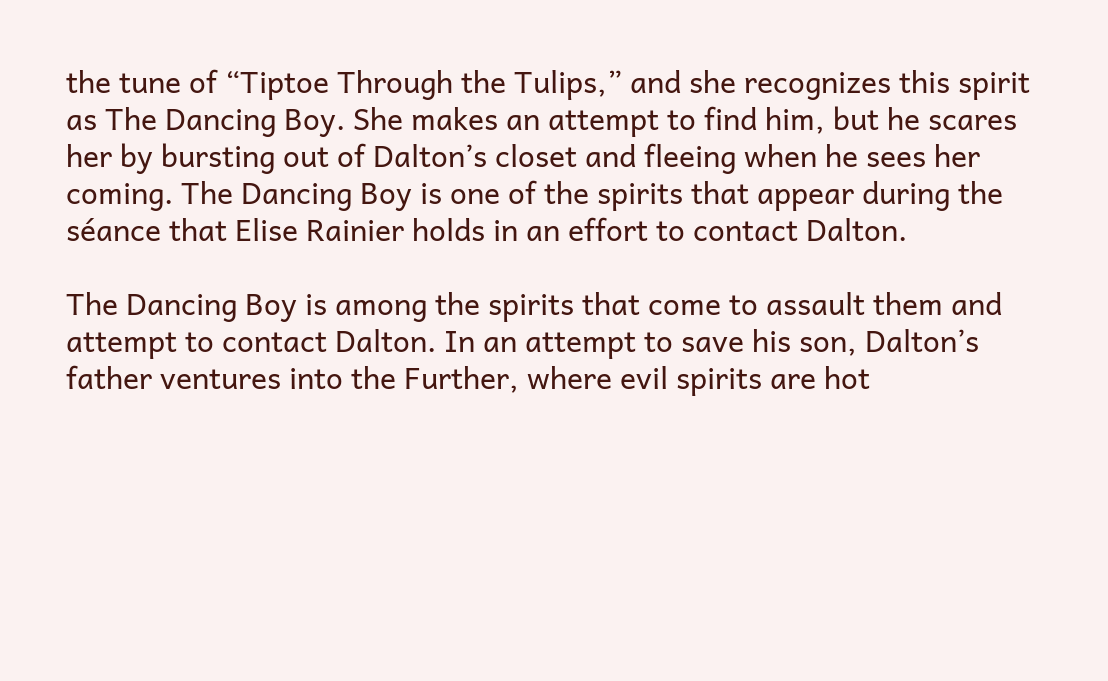the tune of “Tiptoe Through the Tulips,” and she recognizes this spirit as The Dancing Boy. She makes an attempt to find him, but he scares her by bursting out of Dalton’s closet and fleeing when he sees her coming. The Dancing Boy is one of the spirits that appear during the séance that Elise Rainier holds in an effort to contact Dalton.

The Dancing Boy is among the spirits that come to assault them and attempt to contact Dalton. In an attempt to save his son, Dalton’s father ventures into the Further, where evil spirits are hot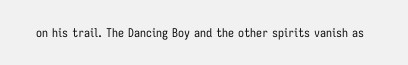on his trail. The Dancing Boy and the other spirits vanish as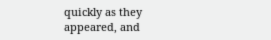quickly as they appeared, and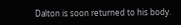Dalton is soon returned to his body.